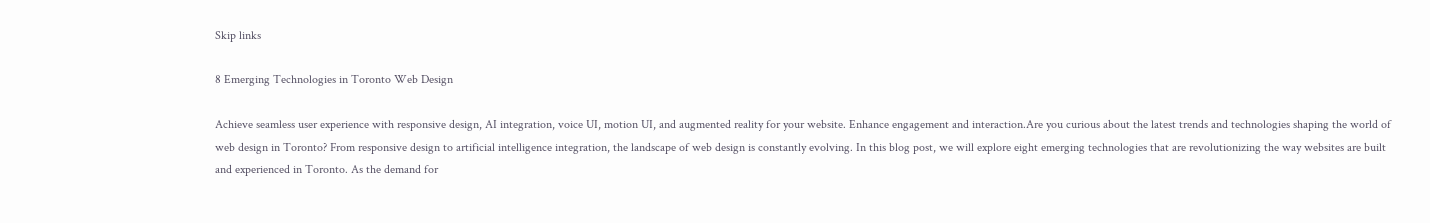Skip links

8 Emerging Technologies in Toronto Web Design

Achieve seamless user experience with responsive design, AI integration, voice UI, motion UI, and augmented reality for your website. Enhance engagement and interaction.Are you curious about the latest trends and technologies shaping the world of web design in Toronto? From responsive design to artificial intelligence integration, the landscape of web design is constantly evolving. In this blog post, we will explore eight emerging technologies that are revolutionizing the way websites are built and experienced in Toronto. As the demand for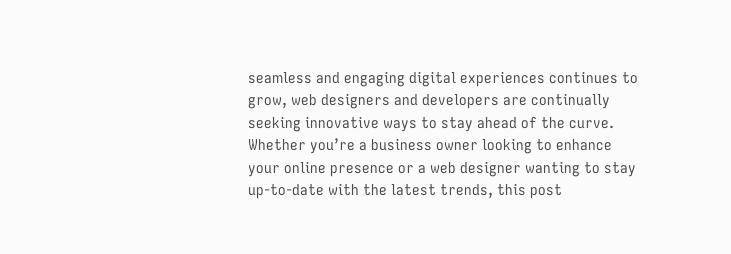seamless and engaging digital experiences continues to grow, web designers and developers are continually seeking innovative ways to stay ahead of the curve. Whether you’re a business owner looking to enhance your online presence or a web designer wanting to stay up-to-date with the latest trends, this post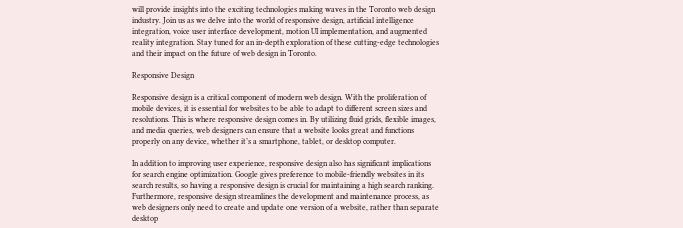will provide insights into the exciting technologies making waves in the Toronto web design industry. Join us as we delve into the world of responsive design, artificial intelligence integration, voice user interface development, motion UI implementation, and augmented reality integration. Stay tuned for an in-depth exploration of these cutting-edge technologies and their impact on the future of web design in Toronto.

Responsive Design

Responsive design is a critical component of modern web design. With the proliferation of mobile devices, it is essential for websites to be able to adapt to different screen sizes and resolutions. This is where responsive design comes in. By utilizing fluid grids, flexible images, and media queries, web designers can ensure that a website looks great and functions properly on any device, whether it’s a smartphone, tablet, or desktop computer.

In addition to improving user experience, responsive design also has significant implications for search engine optimization. Google gives preference to mobile-friendly websites in its search results, so having a responsive design is crucial for maintaining a high search ranking. Furthermore, responsive design streamlines the development and maintenance process, as web designers only need to create and update one version of a website, rather than separate desktop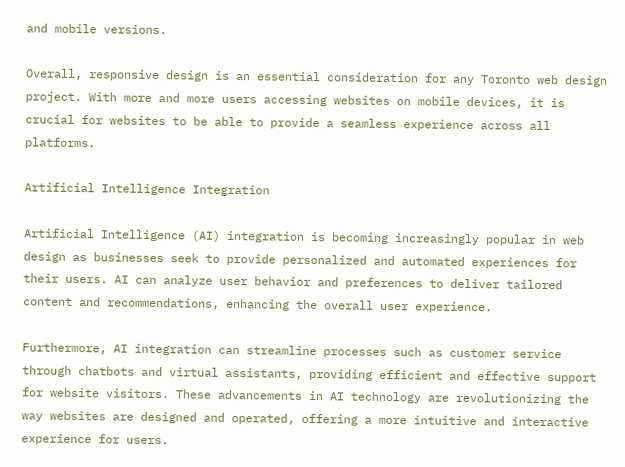and mobile versions.

Overall, responsive design is an essential consideration for any Toronto web design project. With more and more users accessing websites on mobile devices, it is crucial for websites to be able to provide a seamless experience across all platforms.

Artificial Intelligence Integration

Artificial Intelligence (AI) integration is becoming increasingly popular in web design as businesses seek to provide personalized and automated experiences for their users. AI can analyze user behavior and preferences to deliver tailored content and recommendations, enhancing the overall user experience.

Furthermore, AI integration can streamline processes such as customer service through chatbots and virtual assistants, providing efficient and effective support for website visitors. These advancements in AI technology are revolutionizing the way websites are designed and operated, offering a more intuitive and interactive experience for users.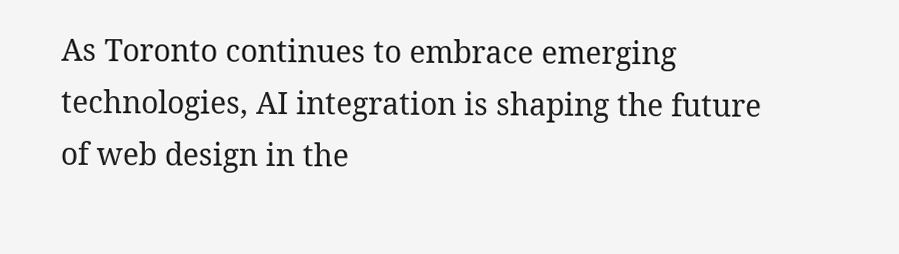As Toronto continues to embrace emerging technologies, AI integration is shaping the future of web design in the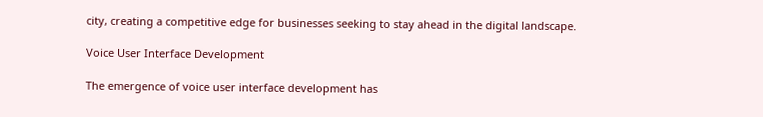city, creating a competitive edge for businesses seeking to stay ahead in the digital landscape.

Voice User Interface Development

The emergence of voice user interface development has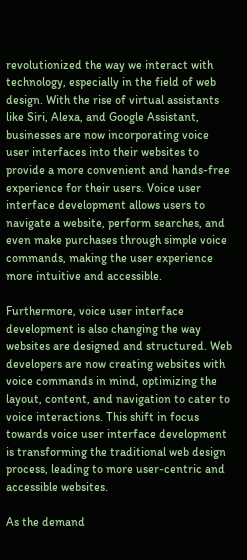revolutionized the way we interact with technology, especially in the field of web design. With the rise of virtual assistants like Siri, Alexa, and Google Assistant, businesses are now incorporating voice user interfaces into their websites to provide a more convenient and hands-free experience for their users. Voice user interface development allows users to navigate a website, perform searches, and even make purchases through simple voice commands, making the user experience more intuitive and accessible.

Furthermore, voice user interface development is also changing the way websites are designed and structured. Web developers are now creating websites with voice commands in mind, optimizing the layout, content, and navigation to cater to voice interactions. This shift in focus towards voice user interface development is transforming the traditional web design process, leading to more user-centric and accessible websites.

As the demand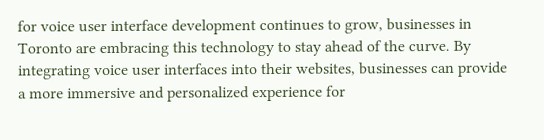for voice user interface development continues to grow, businesses in Toronto are embracing this technology to stay ahead of the curve. By integrating voice user interfaces into their websites, businesses can provide a more immersive and personalized experience for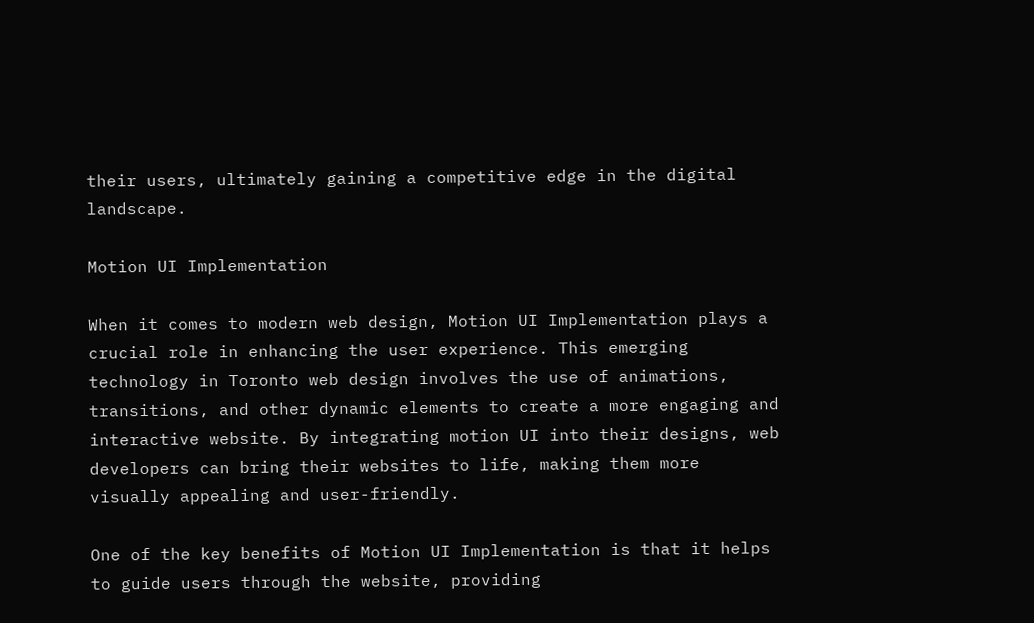their users, ultimately gaining a competitive edge in the digital landscape.

Motion UI Implementation

When it comes to modern web design, Motion UI Implementation plays a crucial role in enhancing the user experience. This emerging technology in Toronto web design involves the use of animations, transitions, and other dynamic elements to create a more engaging and interactive website. By integrating motion UI into their designs, web developers can bring their websites to life, making them more visually appealing and user-friendly.

One of the key benefits of Motion UI Implementation is that it helps to guide users through the website, providing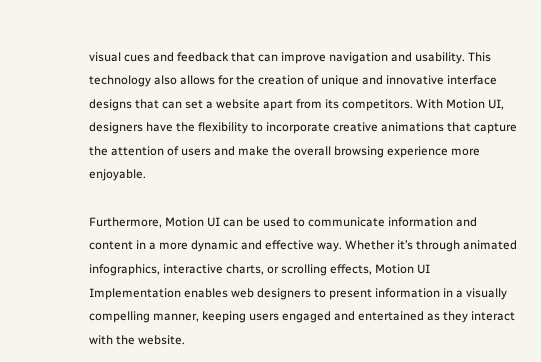visual cues and feedback that can improve navigation and usability. This technology also allows for the creation of unique and innovative interface designs that can set a website apart from its competitors. With Motion UI, designers have the flexibility to incorporate creative animations that capture the attention of users and make the overall browsing experience more enjoyable.

Furthermore, Motion UI can be used to communicate information and content in a more dynamic and effective way. Whether it’s through animated infographics, interactive charts, or scrolling effects, Motion UI Implementation enables web designers to present information in a visually compelling manner, keeping users engaged and entertained as they interact with the website.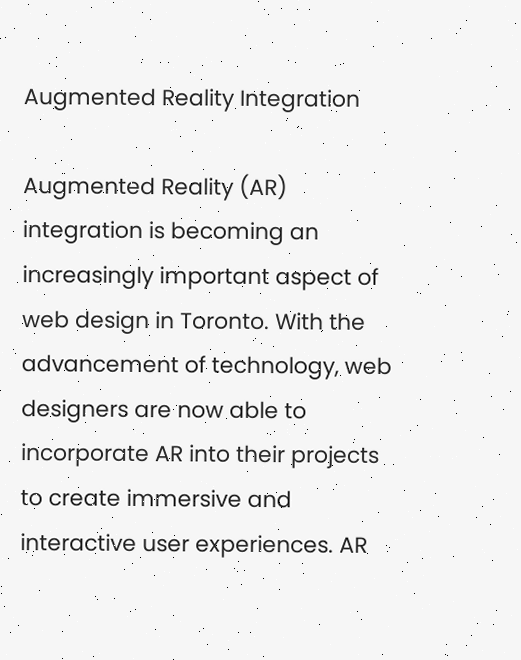Augmented Reality Integration

Augmented Reality (AR) integration is becoming an increasingly important aspect of web design in Toronto. With the advancement of technology, web designers are now able to incorporate AR into their projects to create immersive and interactive user experiences. AR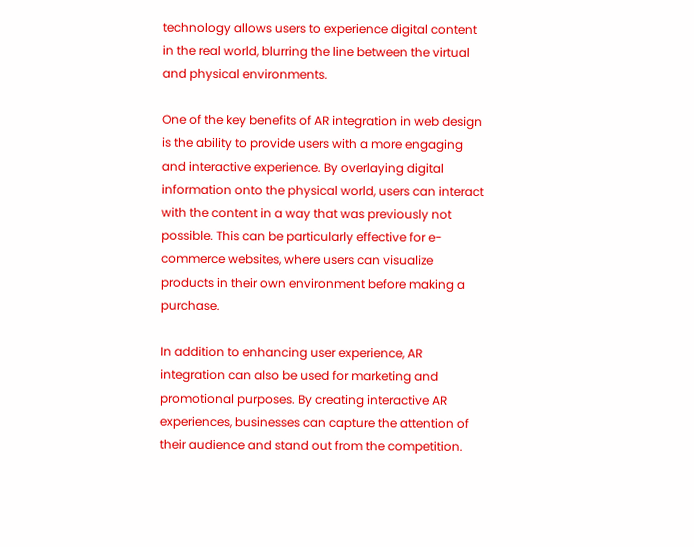technology allows users to experience digital content in the real world, blurring the line between the virtual and physical environments.

One of the key benefits of AR integration in web design is the ability to provide users with a more engaging and interactive experience. By overlaying digital information onto the physical world, users can interact with the content in a way that was previously not possible. This can be particularly effective for e-commerce websites, where users can visualize products in their own environment before making a purchase.

In addition to enhancing user experience, AR integration can also be used for marketing and promotional purposes. By creating interactive AR experiences, businesses can capture the attention of their audience and stand out from the competition.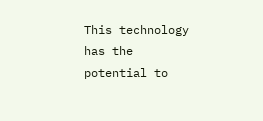This technology has the potential to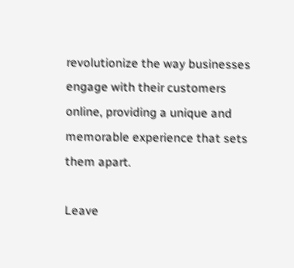revolutionize the way businesses engage with their customers online, providing a unique and memorable experience that sets them apart.

Leave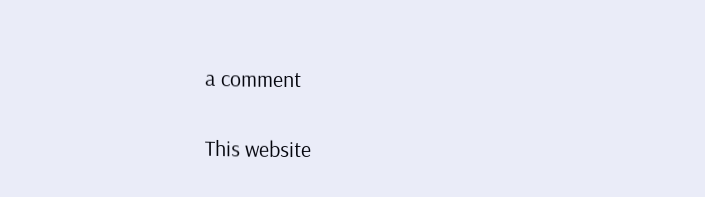a comment

This website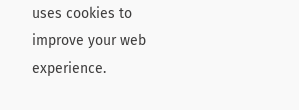uses cookies to improve your web experience.